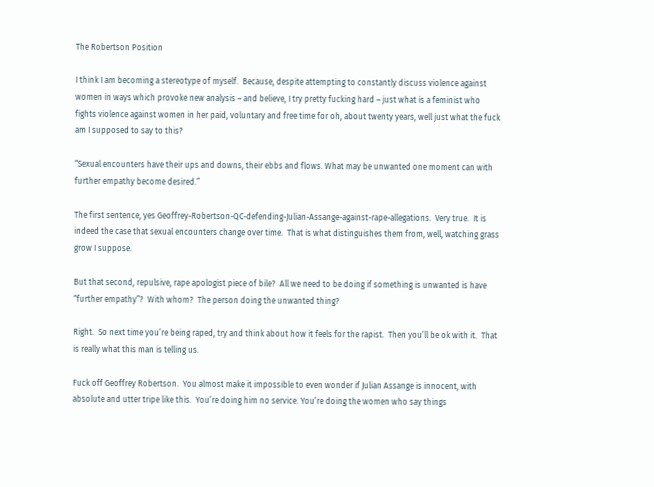The Robertson Position

I think I am becoming a stereotype of myself.  Because, despite attempting to constantly discuss violence against women in ways which provoke new analysis – and believe, I try pretty fucking hard – just what is a feminist who fights violence against women in her paid, voluntary and free time for oh, about twenty years, well just what the fuck am I supposed to say to this?

“Sexual encounters have their ups and downs, their ebbs and flows. What may be unwanted one moment can with further empathy become desired.”

The first sentence, yes Geoffrey-Robertson-QC-defending-Julian-Assange-against-rape-allegations.  Very true.  It is indeed the case that sexual encounters change over time.  That is what distinguishes them from, well, watching grass grow I suppose.

But that second, repulsive, rape apologist piece of bile?  All we need to be doing if something is unwanted is have “further empathy”?  With whom?  The person doing the unwanted thing?

Right.  So next time you’re being raped, try and think about how it feels for the rapist.  Then you’ll be ok with it.  That is really what this man is telling us.

Fuck off Geoffrey Robertson.  You almost make it impossible to even wonder if Julian Assange is innocent, with absolute and utter tripe like this.  You’re doing him no service. You’re doing the women who say things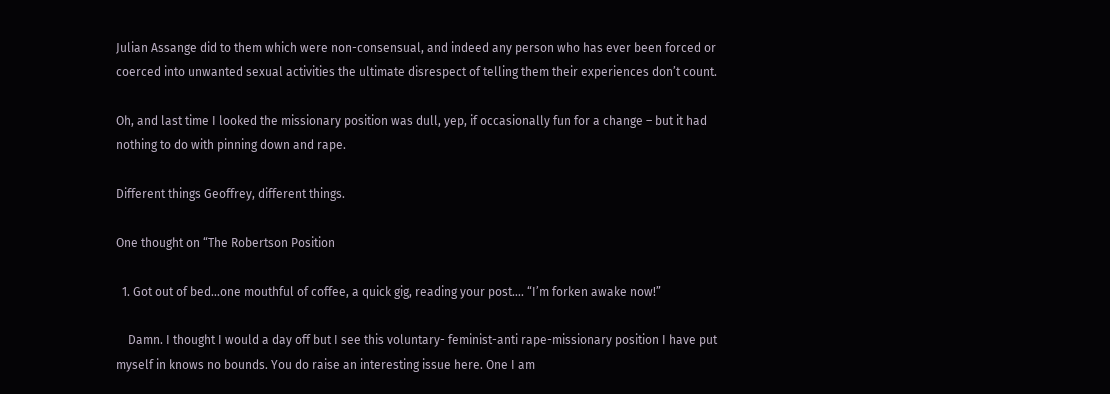Julian Assange did to them which were non-consensual, and indeed any person who has ever been forced or coerced into unwanted sexual activities the ultimate disrespect of telling them their experiences don’t count.

Oh, and last time I looked the missionary position was dull, yep, if occasionally fun for a change – but it had nothing to do with pinning down and rape.

Different things Geoffrey, different things.

One thought on “The Robertson Position

  1. Got out of bed…one mouthful of coffee, a quick gig, reading your post…. “I’m forken awake now!”

    Damn. I thought I would a day off but I see this voluntary- feminist-anti rape-missionary position I have put myself in knows no bounds. You do raise an interesting issue here. One I am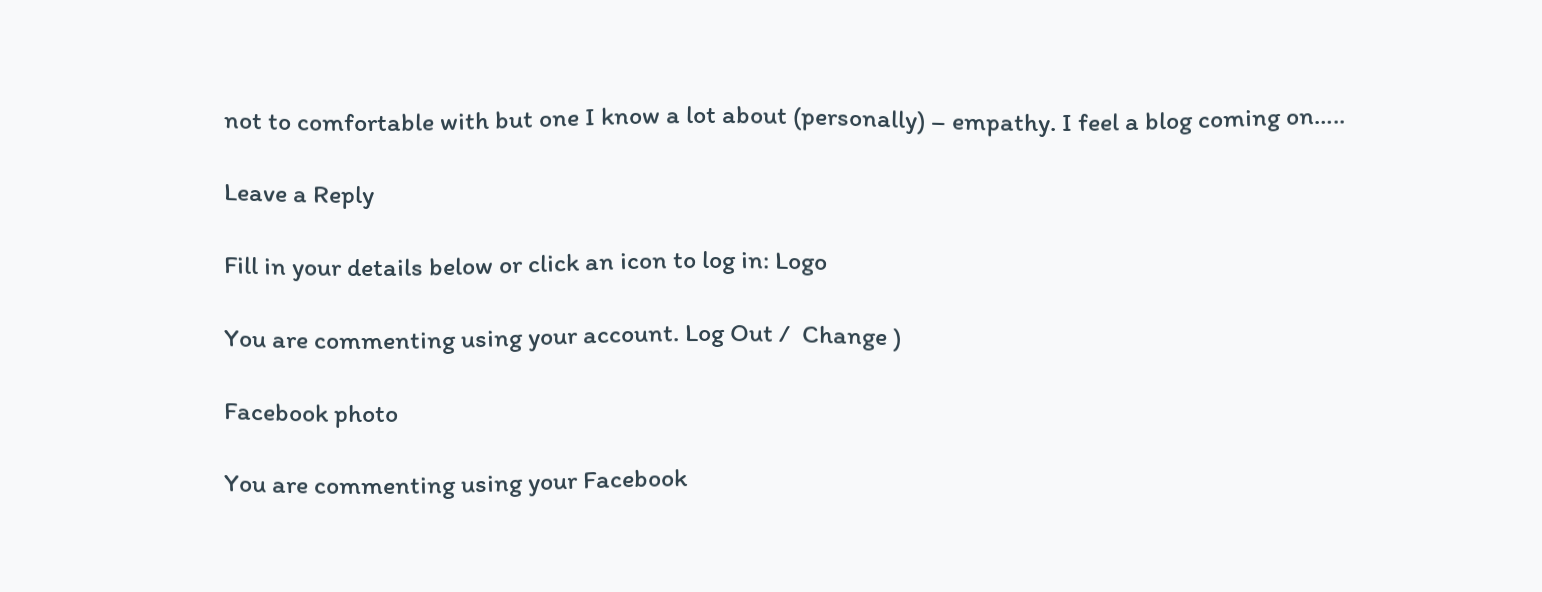not to comfortable with but one I know a lot about (personally) – empathy. I feel a blog coming on…..

Leave a Reply

Fill in your details below or click an icon to log in: Logo

You are commenting using your account. Log Out /  Change )

Facebook photo

You are commenting using your Facebook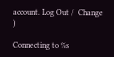account. Log Out /  Change )

Connecting to %s